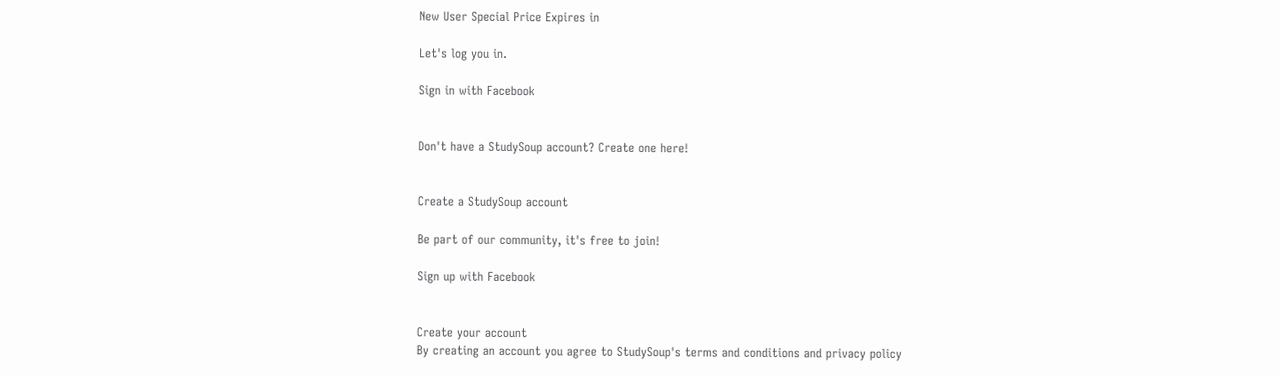New User Special Price Expires in

Let's log you in.

Sign in with Facebook


Don't have a StudySoup account? Create one here!


Create a StudySoup account

Be part of our community, it's free to join!

Sign up with Facebook


Create your account
By creating an account you agree to StudySoup's terms and conditions and privacy policy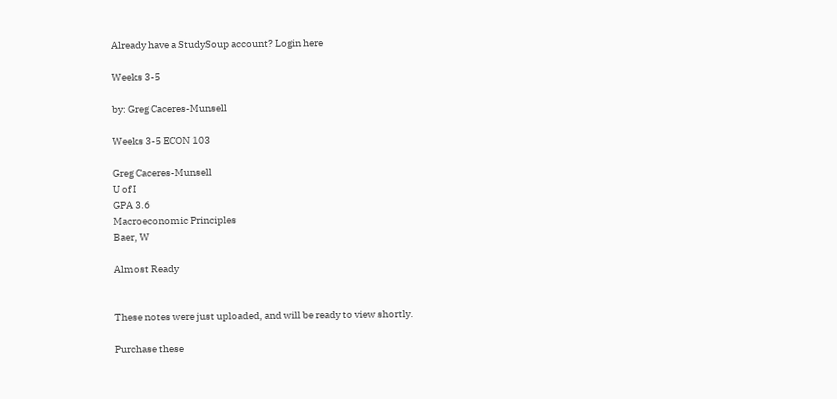Already have a StudySoup account? Login here

Weeks 3-5

by: Greg Caceres-Munsell

Weeks 3-5 ECON 103

Greg Caceres-Munsell
U of I
GPA 3.6
Macroeconomic Principles
Baer, W

Almost Ready


These notes were just uploaded, and will be ready to view shortly.

Purchase these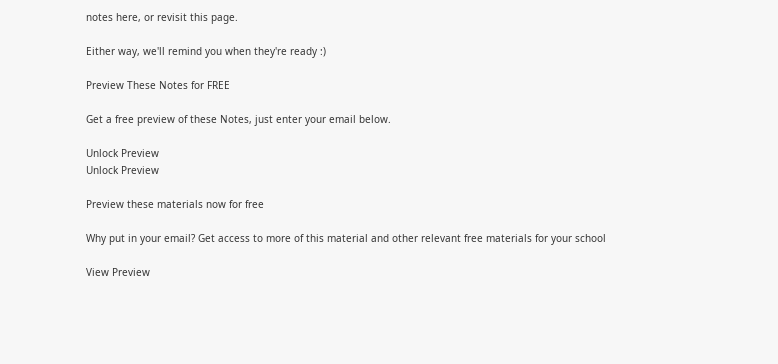notes here, or revisit this page.

Either way, we'll remind you when they're ready :)

Preview These Notes for FREE

Get a free preview of these Notes, just enter your email below.

Unlock Preview
Unlock Preview

Preview these materials now for free

Why put in your email? Get access to more of this material and other relevant free materials for your school

View Preview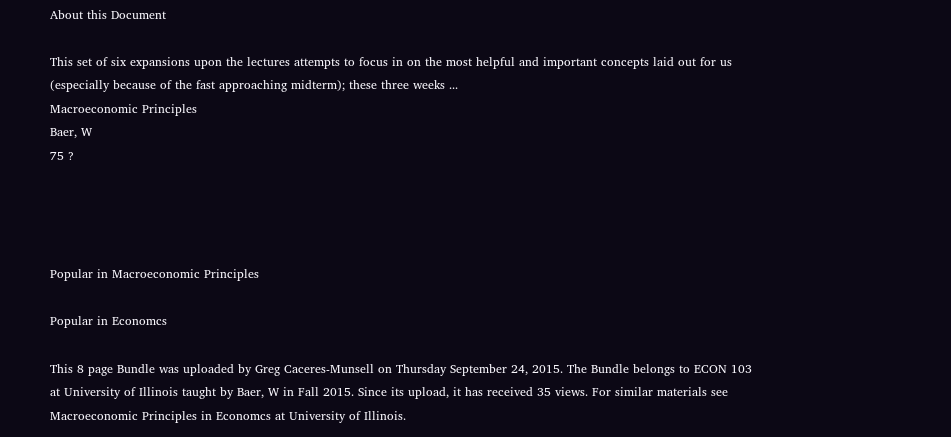About this Document

This set of six expansions upon the lectures attempts to focus in on the most helpful and important concepts laid out for us (especially because of the fast approaching midterm); these three weeks ...
Macroeconomic Principles
Baer, W
75 ?




Popular in Macroeconomic Principles

Popular in Economcs

This 8 page Bundle was uploaded by Greg Caceres-Munsell on Thursday September 24, 2015. The Bundle belongs to ECON 103 at University of Illinois taught by Baer, W in Fall 2015. Since its upload, it has received 35 views. For similar materials see Macroeconomic Principles in Economcs at University of Illinois.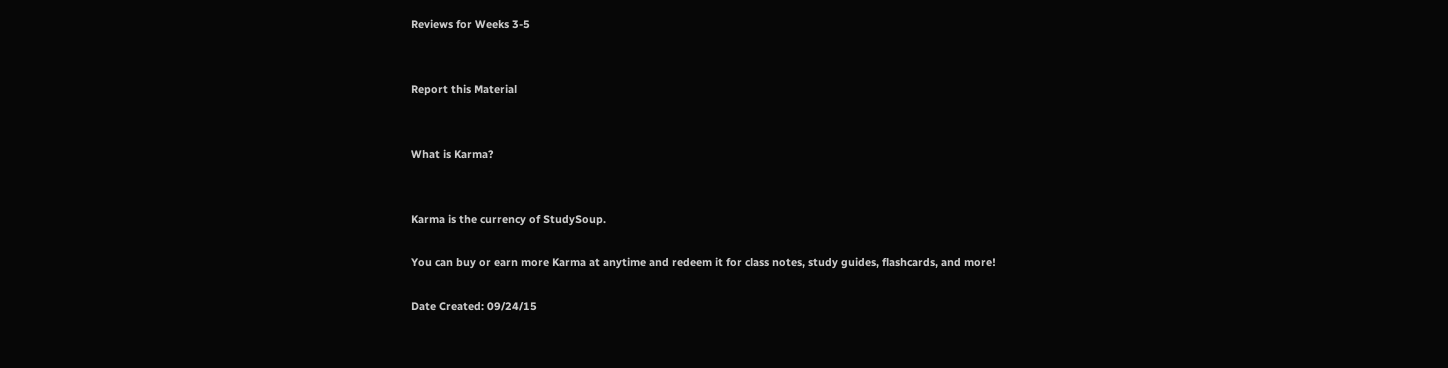Reviews for Weeks 3-5


Report this Material


What is Karma?


Karma is the currency of StudySoup.

You can buy or earn more Karma at anytime and redeem it for class notes, study guides, flashcards, and more!

Date Created: 09/24/15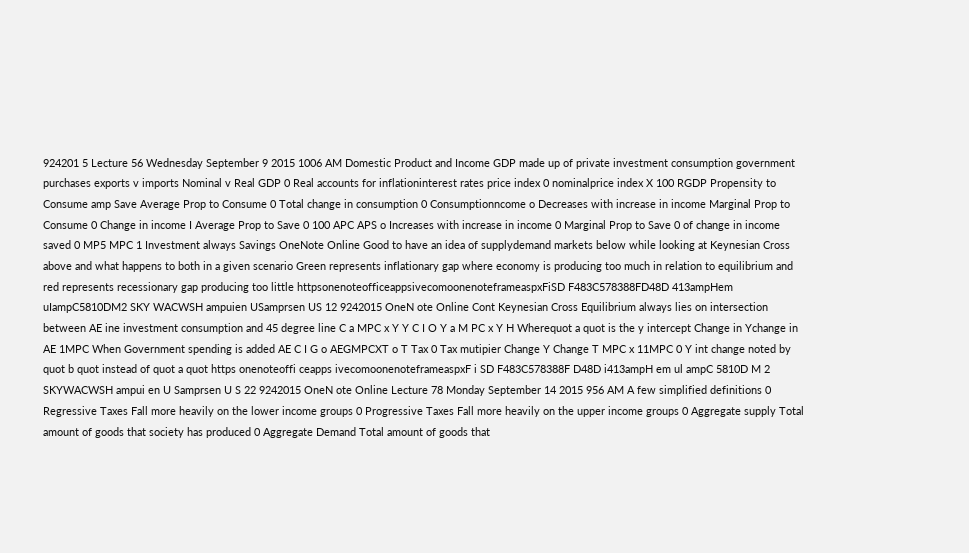924201 5 Lecture 56 Wednesday September 9 2015 1006 AM Domestic Product and Income GDP made up of private investment consumption government purchases exports v imports Nominal v Real GDP 0 Real accounts for inflationinterest rates price index 0 nominalprice index X 100 RGDP Propensity to Consume amp Save Average Prop to Consume 0 Total change in consumption 0 Consumptionncome o Decreases with increase in income Marginal Prop to Consume 0 Change in income I Average Prop to Save 0 100 APC APS o Increases with increase in income 0 Marginal Prop to Save 0 of change in income saved 0 MP5 MPC 1 Investment always Savings OneNote Online Good to have an idea of supplydemand markets below while looking at Keynesian Cross above and what happens to both in a given scenario Green represents inflationary gap where economy is producing too much in relation to equilibrium and red represents recessionary gap producing too little httpsonenoteofficeappsivecomoonenoteframeaspxFiSD F483C578388FD48D 413ampHem uIampC5810DM2 SKY WACWSH ampuien USamprsen US 12 9242015 OneN ote Online Cont Keynesian Cross Equilibrium always lies on intersection between AE ine investment consumption and 45 degree line C a MPC x Y Y C I O Y a M PC x Y H Wherequot a quot is the y intercept Change in Ychange in AE 1MPC When Government spending is added AE C I G o AEGMPCXT o T Tax 0 Tax mutipier Change Y Change T MPC x 11MPC 0 Y int change noted by quot b quot instead of quot a quot https onenoteoffi ceapps ivecomoonenoteframeaspxF i SD F483C578388F D48D i413ampH em ul ampC 5810D M 2 SKYWACWSH ampui en U Samprsen U S 22 9242015 OneN ote Online Lecture 78 Monday September 14 2015 956 AM A few simplified definitions 0 Regressive Taxes Fall more heavily on the lower income groups 0 Progressive Taxes Fall more heavily on the upper income groups 0 Aggregate supply Total amount of goods that society has produced 0 Aggregate Demand Total amount of goods that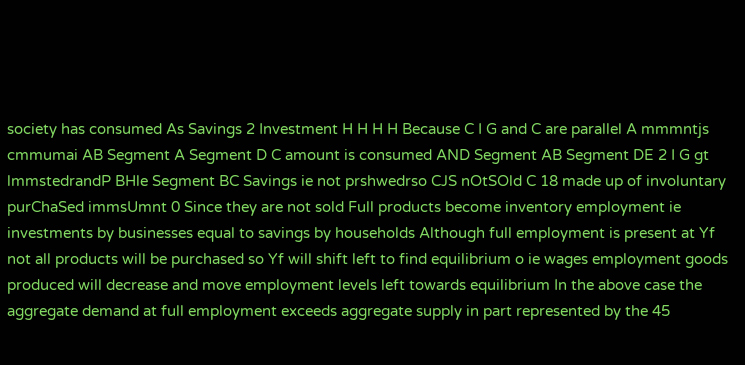society has consumed As Savings 2 Investment H H H H Because C I G and C are parallel A mmmntjs cmmumai AB Segment A Segment D C amount is consumed AND Segment AB Segment DE 2 I G gt lmmstedrandP BHle Segment BC Savings ie not prshwedrso CJS nOtSOld C 18 made up of involuntary purChaSed immsUmnt 0 Since they are not sold Full products become inventory employment ie investments by businesses equal to savings by households Although full employment is present at Yf not all products will be purchased so Yf will shift left to find equilibrium o ie wages employment goods produced will decrease and move employment levels left towards equilibrium In the above case the aggregate demand at full employment exceeds aggregate supply in part represented by the 45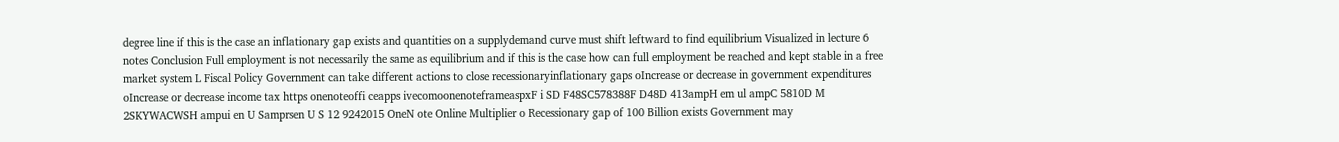degree line if this is the case an inflationary gap exists and quantities on a supplydemand curve must shift leftward to find equilibrium Visualized in lecture 6 notes Conclusion Full employment is not necessarily the same as equilibrium and if this is the case how can full employment be reached and kept stable in a free market system L Fiscal Policy Government can take different actions to close recessionaryinflationary gaps oIncrease or decrease in government expenditures oIncrease or decrease income tax https onenoteoffi ceapps ivecomoonenoteframeaspxF i SD F48SC578388F D48D 413ampH em ul ampC 5810D M 2SKYWACWSH ampui en U Samprsen U S 12 9242015 OneN ote Online Multiplier o Recessionary gap of 100 Billion exists Government may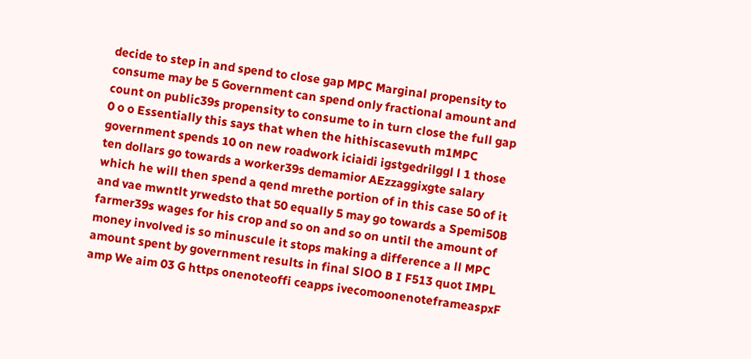decide to step in and spend to close gap MPC Marginal propensity to consume may be 5 Government can spend only fractional amount and count on public39s propensity to consume to in turn close the full gap 0 o o Essentially this says that when the hithiscasevuth m1MPC government spends 10 on new roadwork iciaidi igstgedrilggl l 1 those ten dollars go towards a worker39s demamior AEzzaggixgte salary which he will then spend a qend mrethe portion of in this case 50 of it and vae mwntlt yrwedsto that 50 equally 5 may go towards a Spemi50B farmer39s wages for his crop and so on and so on until the amount of money involved is so minuscule it stops making a difference a ll MPC amount spent by government results in final SlOO B I F513 quot IMPL amp We aim 03 G https onenoteoffi ceapps ivecomoonenoteframeaspxF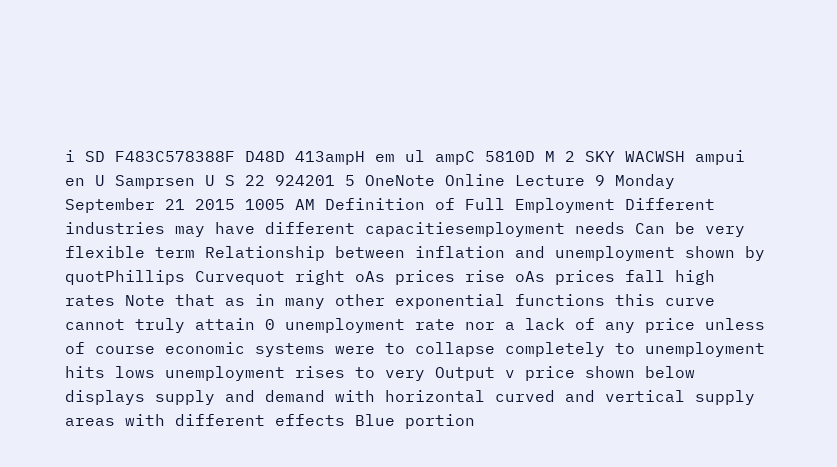i SD F483C578388F D48D 413ampH em ul ampC 5810D M 2 SKY WACWSH ampui en U Samprsen U S 22 924201 5 OneNote Online Lecture 9 Monday September 21 2015 1005 AM Definition of Full Employment Different industries may have different capacitiesemployment needs Can be very flexible term Relationship between inflation and unemployment shown by quotPhillips Curvequot right oAs prices rise oAs prices fall high rates Note that as in many other exponential functions this curve cannot truly attain 0 unemployment rate nor a lack of any price unless of course economic systems were to collapse completely to unemployment hits lows unemployment rises to very Output v price shown below displays supply and demand with horizontal curved and vertical supply areas with different effects Blue portion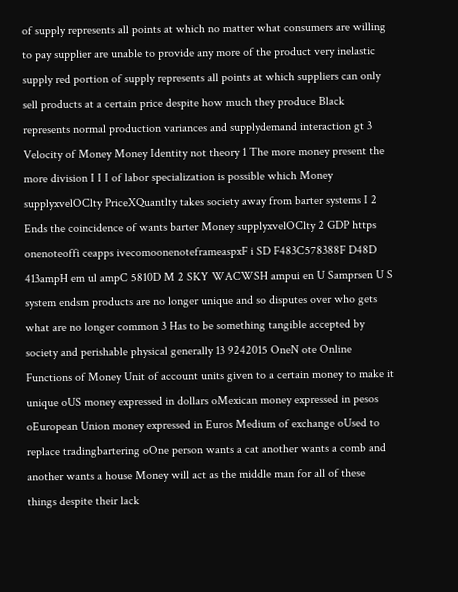of supply represents all points at which no matter what consumers are willing to pay supplier are unable to provide any more of the product very inelastic supply red portion of supply represents all points at which suppliers can only sell products at a certain price despite how much they produce Black represents normal production variances and supplydemand interaction gt 3 Velocity of Money Money Identity not theory 1 The more money present the more division I I I of labor specialization is possible which Money supplyxvelOClty PriceXQuantlty takes society away from barter systems I 2 Ends the coincidence of wants barter Money supplyxvelOClty 2 GDP https onenoteoffi ceapps ivecomoonenoteframeaspxF i SD F483C578388F D48D 413ampH em ul ampC 5810D M 2 SKY WACWSH ampui en U Samprsen U S system endsm products are no longer unique and so disputes over who gets what are no longer common 3 Has to be something tangible accepted by society and perishable physical generally 13 9242015 OneN ote Online Functions of Money Unit of account units given to a certain money to make it unique oUS money expressed in dollars oMexican money expressed in pesos oEuropean Union money expressed in Euros Medium of exchange oUsed to replace tradingbartering oOne person wants a cat another wants a comb and another wants a house Money will act as the middle man for all of these things despite their lack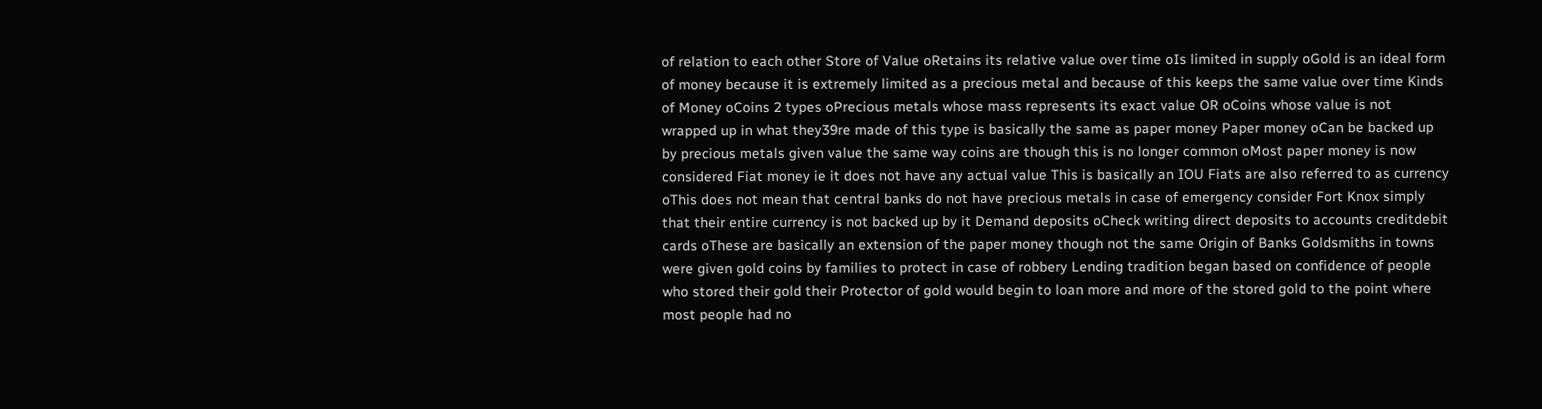of relation to each other Store of Value oRetains its relative value over time oIs limited in supply oGold is an ideal form of money because it is extremely limited as a precious metal and because of this keeps the same value over time Kinds of Money oCoins 2 types oPrecious metals whose mass represents its exact value OR oCoins whose value is not wrapped up in what they39re made of this type is basically the same as paper money Paper money oCan be backed up by precious metals given value the same way coins are though this is no longer common oMost paper money is now considered Fiat money ie it does not have any actual value This is basically an IOU Fiats are also referred to as currency oThis does not mean that central banks do not have precious metals in case of emergency consider Fort Knox simply that their entire currency is not backed up by it Demand deposits oCheck writing direct deposits to accounts creditdebit cards oThese are basically an extension of the paper money though not the same Origin of Banks Goldsmiths in towns were given gold coins by families to protect in case of robbery Lending tradition began based on confidence of people who stored their gold their Protector of gold would begin to loan more and more of the stored gold to the point where most people had no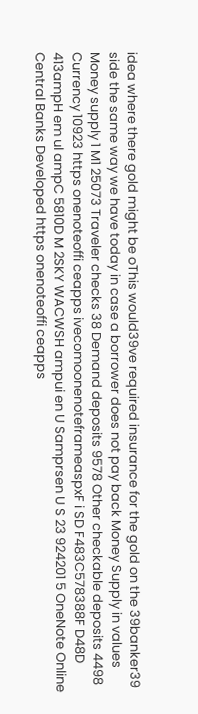idea where there gold might be oThis would39ve required insurance for the gold on the 39banker39 side the same way we have today in case a borrower does not pay back Money Supply in values Money supply 1 M1 25073 Traveler checks 38 Demand deposits 9578 Other checkable deposits 4498 Currency 10923 https onenoteoffi ceapps ivecomoonenoteframeaspxF i SD F483C578388F D48D 413ampH em ul ampC 5810D M 2SKY WACWSH ampui en U Samprsen U S 23 924201 5 OneNote Online Central Banks Developed https onenoteoffi ceapps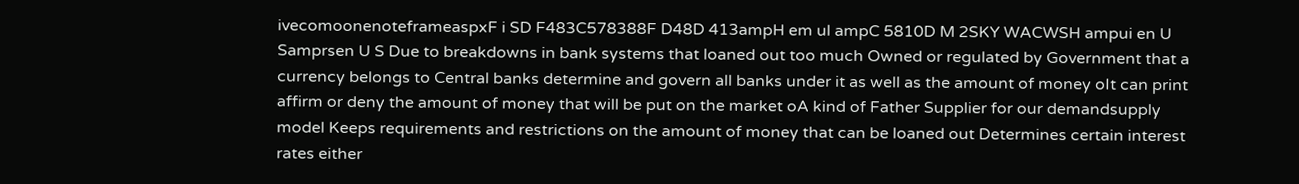ivecomoonenoteframeaspxF i SD F483C578388F D48D 413ampH em ul ampC 5810D M 2SKY WACWSH ampui en U Samprsen U S Due to breakdowns in bank systems that loaned out too much Owned or regulated by Government that a currency belongs to Central banks determine and govern all banks under it as well as the amount of money oIt can print affirm or deny the amount of money that will be put on the market oA kind of Father Supplier for our demandsupply model Keeps requirements and restrictions on the amount of money that can be loaned out Determines certain interest rates either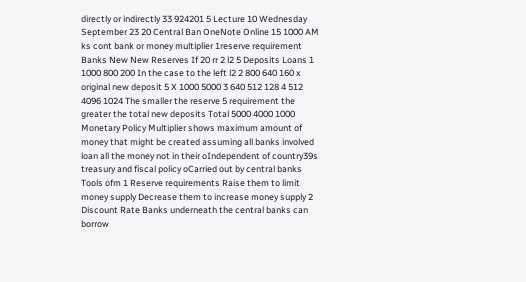directly or indirectly 33 924201 5 Lecture 10 Wednesday September 23 20 Central Ban OneNote Online 15 1000 AM ks cont bank or money multiplier 1reserve requirement Banks New New Reserves If 20 rr 2 l2 5 Deposits Loans 1 1000 800 200 In the case to the left l2 2 800 640 160 x original new deposit 5 X 1000 5000 3 640 512 128 4 512 4096 1024 The smaller the reserve 5 requirement the greater the total new deposits Total 5000 4000 1000 Monetary Policy Multiplier shows maximum amount of money that might be created assuming all banks involved loan all the money not in their oIndependent of country39s treasury and fiscal policy oCarried out by central banks Tools ofm 1 Reserve requirements Raise them to limit money supply Decrease them to increase money supply 2 Discount Rate Banks underneath the central banks can borrow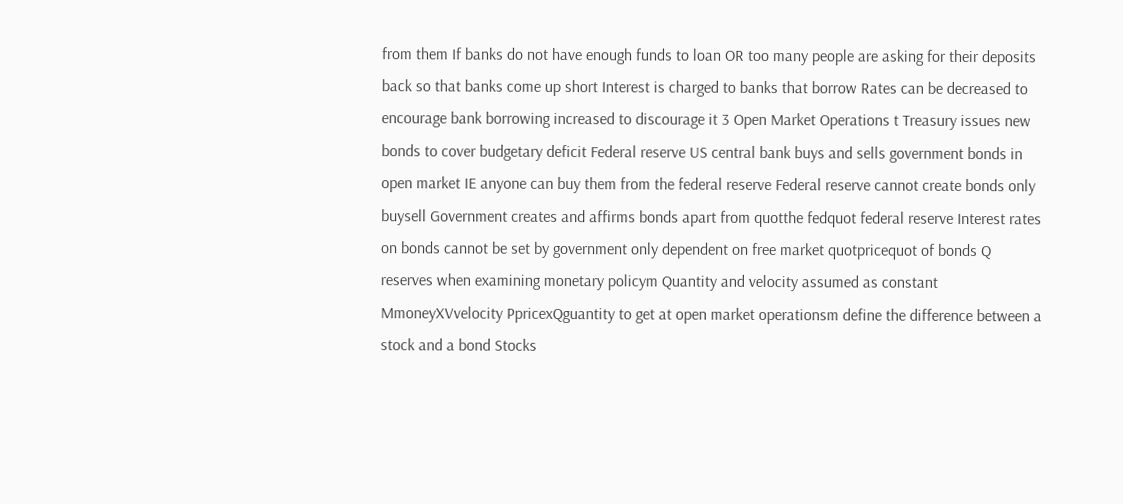from them If banks do not have enough funds to loan OR too many people are asking for their deposits back so that banks come up short Interest is charged to banks that borrow Rates can be decreased to encourage bank borrowing increased to discourage it 3 Open Market Operations t Treasury issues new bonds to cover budgetary deficit Federal reserve US central bank buys and sells government bonds in open market IE anyone can buy them from the federal reserve Federal reserve cannot create bonds only buysell Government creates and affirms bonds apart from quotthe fedquot federal reserve Interest rates on bonds cannot be set by government only dependent on free market quotpricequot of bonds Q reserves when examining monetary policym Quantity and velocity assumed as constant MmoneyXVvelocity PpricexQguantity to get at open market operationsm define the difference between a stock and a bond Stocks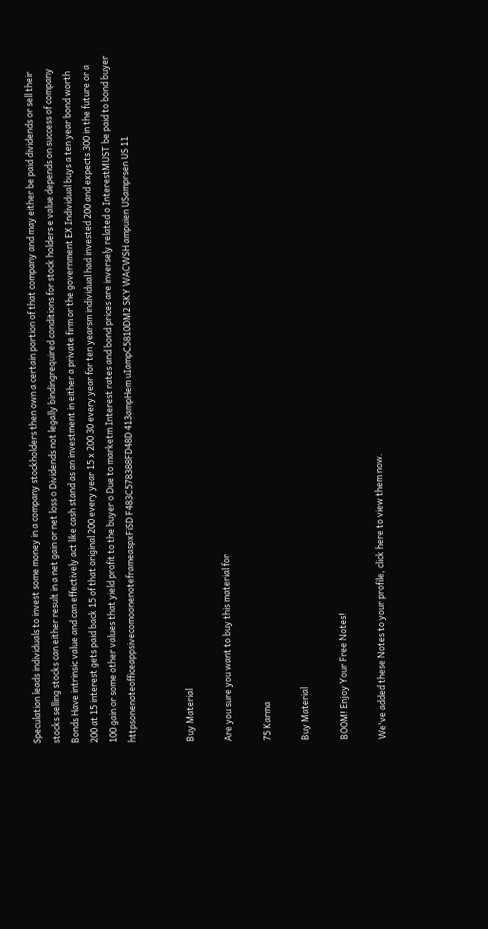Speculation leads individuals to invest some money in a company stockholders then own a certain portion of that company and may either be paid dividends or sell their stocks selling stocks can either result in a net gain or net loss o Dividends not legally bindingrequired conditions for stock holders e value depends on success of company Bonds Have intrinsic value and can effectively act like cash stand as an investment in either a private firm or the government EX Individual buys a ten year bond worth 200 at 15 interest gets paid back 15 of that original 200 every year 15 x 200 30 every year for ten yearsm individual had invested 200 and expects 300 in the future or a 100 gain or some other values that yield profit to the buyer o Due to marketm Interest rates and bond prices are inversely related o InterestMUST be paid to bond buyer httpsonenoteofficeappsivecomoonenoteframeaspxFiSD F483C578388FD48D 413ampHem uIampC5810DM2 SKY WACWSH ampuien USamprsen US 11


Buy Material

Are you sure you want to buy this material for

75 Karma

Buy Material

BOOM! Enjoy Your Free Notes!

We've added these Notes to your profile, click here to view them now.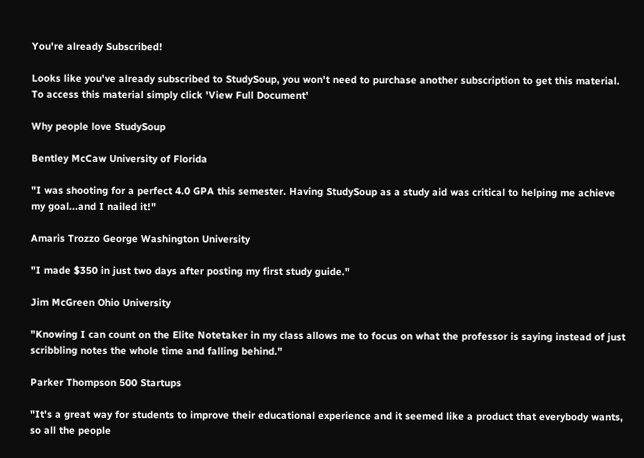You're already Subscribed!

Looks like you've already subscribed to StudySoup, you won't need to purchase another subscription to get this material. To access this material simply click 'View Full Document'

Why people love StudySoup

Bentley McCaw University of Florida

"I was shooting for a perfect 4.0 GPA this semester. Having StudySoup as a study aid was critical to helping me achieve my goal...and I nailed it!"

Amaris Trozzo George Washington University

"I made $350 in just two days after posting my first study guide."

Jim McGreen Ohio University

"Knowing I can count on the Elite Notetaker in my class allows me to focus on what the professor is saying instead of just scribbling notes the whole time and falling behind."

Parker Thompson 500 Startups

"It's a great way for students to improve their educational experience and it seemed like a product that everybody wants, so all the people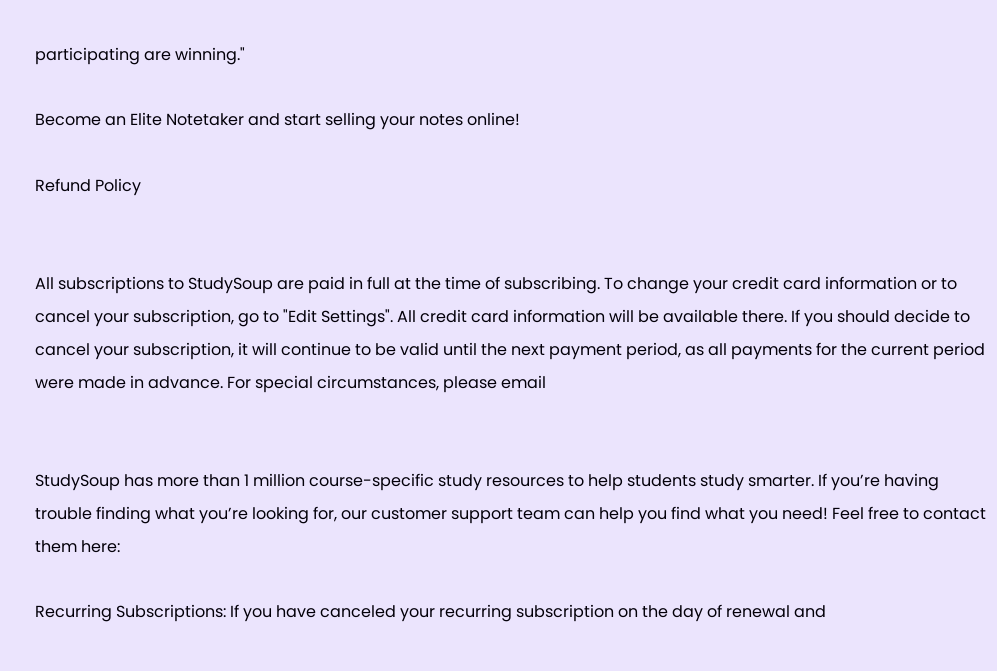participating are winning."

Become an Elite Notetaker and start selling your notes online!

Refund Policy


All subscriptions to StudySoup are paid in full at the time of subscribing. To change your credit card information or to cancel your subscription, go to "Edit Settings". All credit card information will be available there. If you should decide to cancel your subscription, it will continue to be valid until the next payment period, as all payments for the current period were made in advance. For special circumstances, please email


StudySoup has more than 1 million course-specific study resources to help students study smarter. If you’re having trouble finding what you’re looking for, our customer support team can help you find what you need! Feel free to contact them here:

Recurring Subscriptions: If you have canceled your recurring subscription on the day of renewal and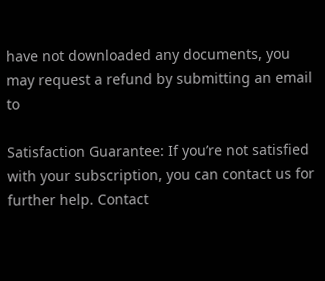have not downloaded any documents, you may request a refund by submitting an email to

Satisfaction Guarantee: If you’re not satisfied with your subscription, you can contact us for further help. Contact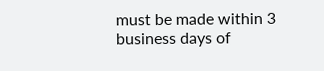must be made within 3 business days of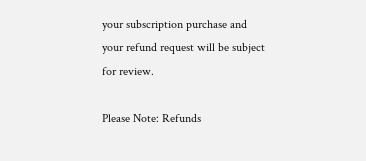your subscription purchase and your refund request will be subject for review.

Please Note: Refunds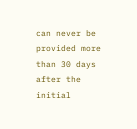can never be provided more than 30 days after the initial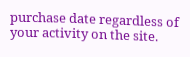purchase date regardless of your activity on the site.